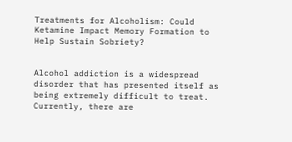Treatments for Alcoholism: Could Ketamine Impact Memory Formation to Help Sustain Sobriety?


Alcohol addiction is a widespread disorder that has presented itself as being extremely difficult to treat. Currently, there are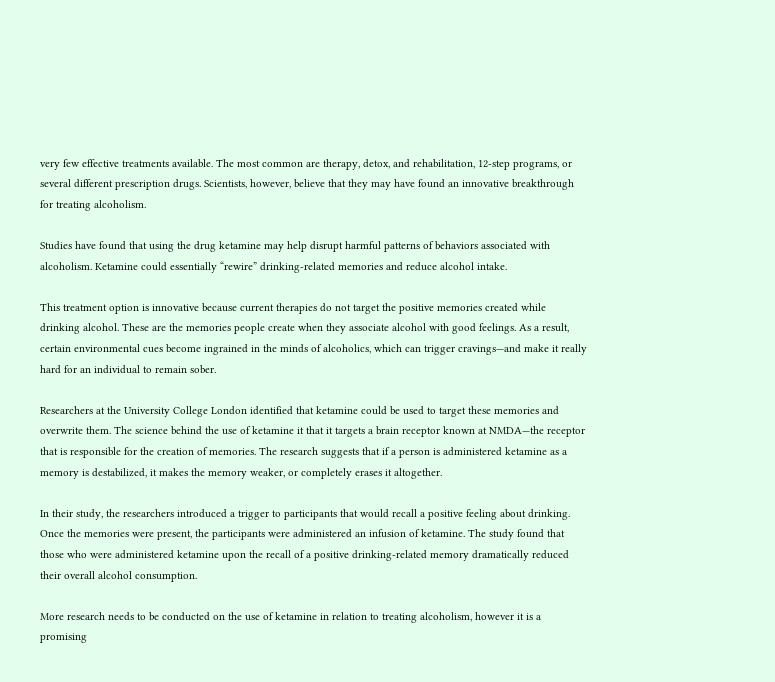very few effective treatments available. The most common are therapy, detox, and rehabilitation, 12-step programs, or several different prescription drugs. Scientists, however, believe that they may have found an innovative breakthrough for treating alcoholism.

Studies have found that using the drug ketamine may help disrupt harmful patterns of behaviors associated with alcoholism. Ketamine could essentially “rewire” drinking-related memories and reduce alcohol intake.

This treatment option is innovative because current therapies do not target the positive memories created while drinking alcohol. These are the memories people create when they associate alcohol with good feelings. As a result, certain environmental cues become ingrained in the minds of alcoholics, which can trigger cravings—and make it really hard for an individual to remain sober.

Researchers at the University College London identified that ketamine could be used to target these memories and overwrite them. The science behind the use of ketamine it that it targets a brain receptor known at NMDA—the receptor that is responsible for the creation of memories. The research suggests that if a person is administered ketamine as a memory is destabilized, it makes the memory weaker, or completely erases it altogether.

In their study, the researchers introduced a trigger to participants that would recall a positive feeling about drinking. Once the memories were present, the participants were administered an infusion of ketamine. The study found that those who were administered ketamine upon the recall of a positive drinking-related memory dramatically reduced their overall alcohol consumption.

More research needs to be conducted on the use of ketamine in relation to treating alcoholism, however it is a promising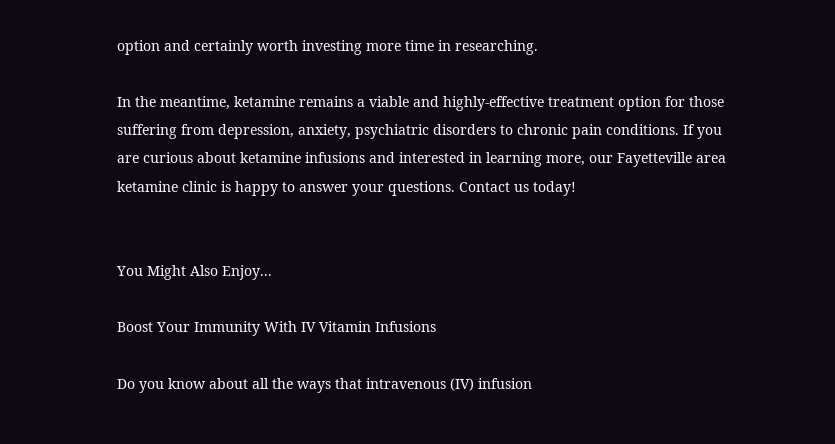option and certainly worth investing more time in researching.

In the meantime, ketamine remains a viable and highly-effective treatment option for those suffering from depression, anxiety, psychiatric disorders to chronic pain conditions. If you are curious about ketamine infusions and interested in learning more, our Fayetteville area ketamine clinic is happy to answer your questions. Contact us today!


You Might Also Enjoy...

Boost Your Immunity With IV Vitamin Infusions

Do you know about all the ways that intravenous (IV) infusion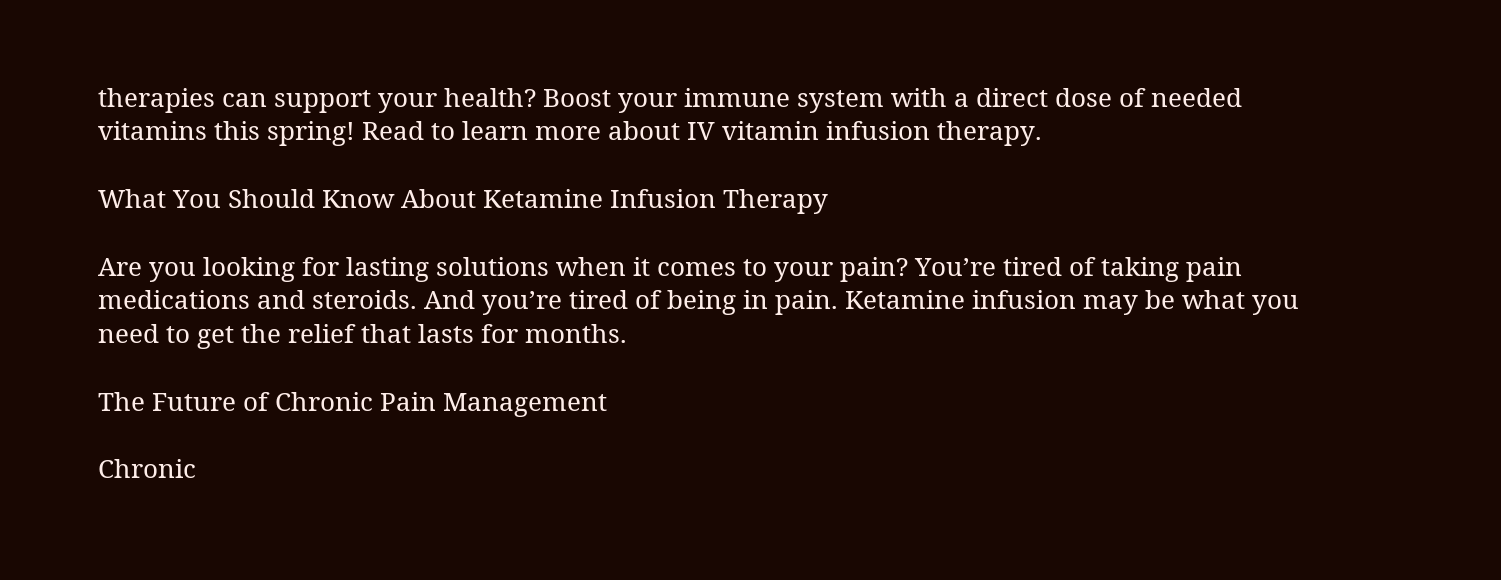therapies can support your health? Boost your immune system with a direct dose of needed vitamins this spring! Read to learn more about IV vitamin infusion therapy.

What You Should Know About Ketamine Infusion Therapy

Are you looking for lasting solutions when it comes to your pain? You’re tired of taking pain medications and steroids. And you’re tired of being in pain. Ketamine infusion may be what you need to get the relief that lasts for months.

The Future of Chronic Pain Management

Chronic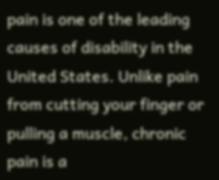pain is one of the leading causes of disability in the United States. Unlike pain from cutting your finger or pulling a muscle, chronic pain is a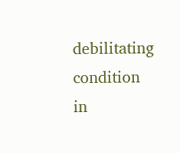debilitating condition in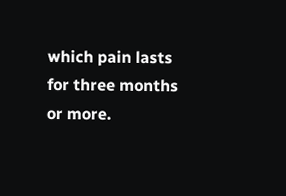which pain lasts for three months or more.